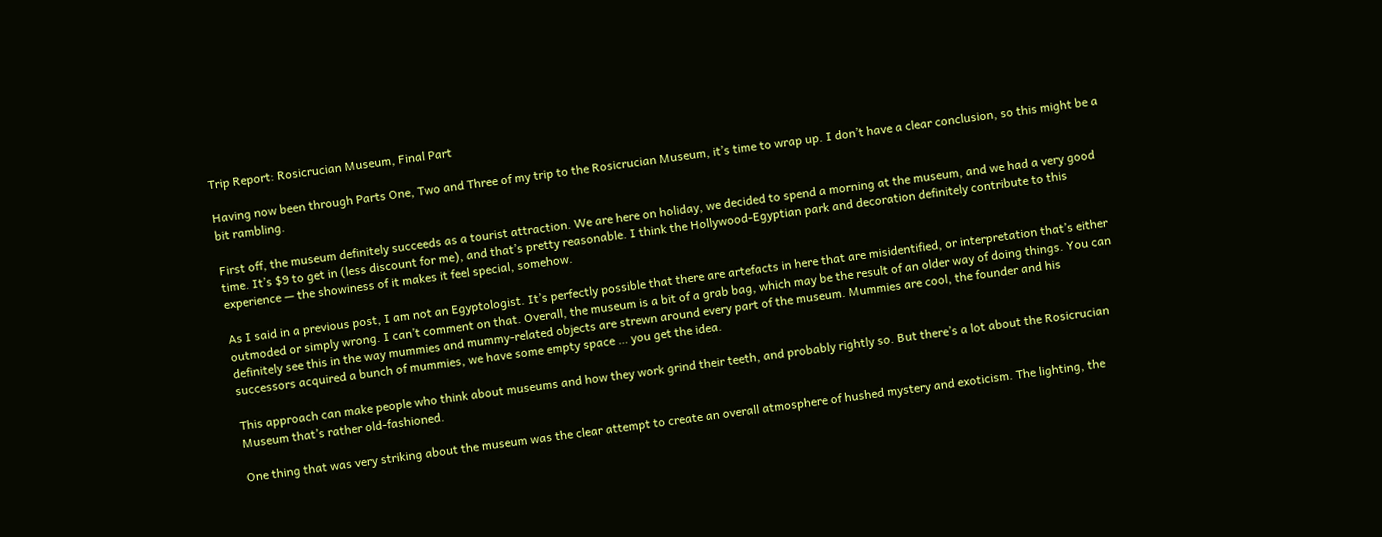Trip Report: Rosicrucian Museum, Final Part

Having now been through Parts One, Two and Three of my trip to the Rosicrucian Museum, it’s time to wrap up. I don’t have a clear conclusion, so this might be a bit rambling.

First off, the museum definitely succeeds as a tourist attraction. We are here on holiday, we decided to spend a morning at the museum, and we had a very good time. It’s $9 to get in (less discount for me), and that’s pretty reasonable. I think the Hollywood-Egyptian park and decoration definitely contribute to this experience — the showiness of it makes it feel special, somehow.

As I said in a previous post, I am not an Egyptologist. It’s perfectly possible that there are artefacts in here that are misidentified, or interpretation that’s either outmoded or simply wrong. I can’t comment on that. Overall, the museum is a bit of a grab bag, which may be the result of an older way of doing things. You can definitely see this in the way mummies and mummy-related objects are strewn around every part of the museum. Mummies are cool, the founder and his successors acquired a bunch of mummies, we have some empty space … you get the idea.

This approach can make people who think about museums and how they work grind their teeth, and probably rightly so. But there’s a lot about the Rosicrucian Museum that’s rather old-fashioned.

One thing that was very striking about the museum was the clear attempt to create an overall atmosphere of hushed mystery and exoticism. The lighting, the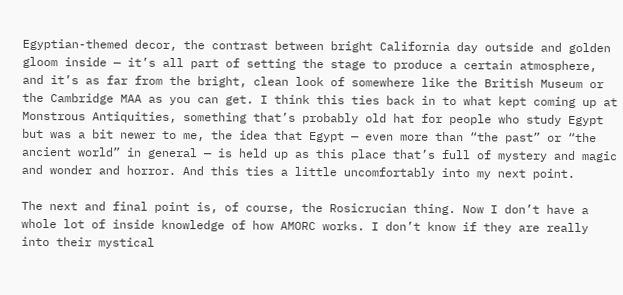Egyptian-themed decor, the contrast between bright California day outside and golden gloom inside — it’s all part of setting the stage to produce a certain atmosphere, and it’s as far from the bright, clean look of somewhere like the British Museum or the Cambridge MAA as you can get. I think this ties back in to what kept coming up at Monstrous Antiquities, something that’s probably old hat for people who study Egypt but was a bit newer to me, the idea that Egypt — even more than “the past” or “the ancient world” in general — is held up as this place that’s full of mystery and magic and wonder and horror. And this ties a little uncomfortably into my next point.

The next and final point is, of course, the Rosicrucian thing. Now I don’t have a whole lot of inside knowledge of how AMORC works. I don’t know if they are really into their mystical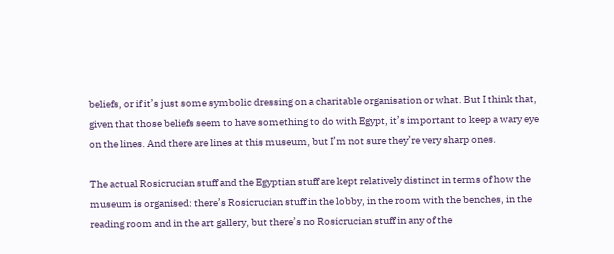beliefs, or if it’s just some symbolic dressing on a charitable organisation or what. But I think that, given that those beliefs seem to have something to do with Egypt, it’s important to keep a wary eye on the lines. And there are lines at this museum, but I’m not sure they’re very sharp ones.

The actual Rosicrucian stuff and the Egyptian stuff are kept relatively distinct in terms of how the museum is organised: there’s Rosicrucian stuff in the lobby, in the room with the benches, in the reading room and in the art gallery, but there’s no Rosicrucian stuff in any of the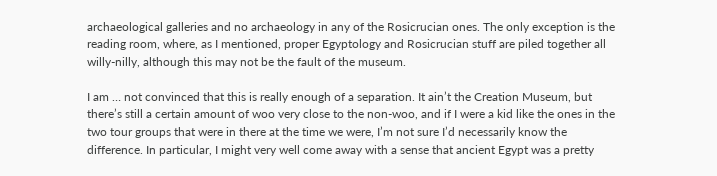archaeological galleries and no archaeology in any of the Rosicrucian ones. The only exception is the reading room, where, as I mentioned, proper Egyptology and Rosicrucian stuff are piled together all willy-nilly, although this may not be the fault of the museum.

I am … not convinced that this is really enough of a separation. It ain’t the Creation Museum, but there’s still a certain amount of woo very close to the non-woo, and if I were a kid like the ones in the two tour groups that were in there at the time we were, I’m not sure I’d necessarily know the difference. In particular, I might very well come away with a sense that ancient Egypt was a pretty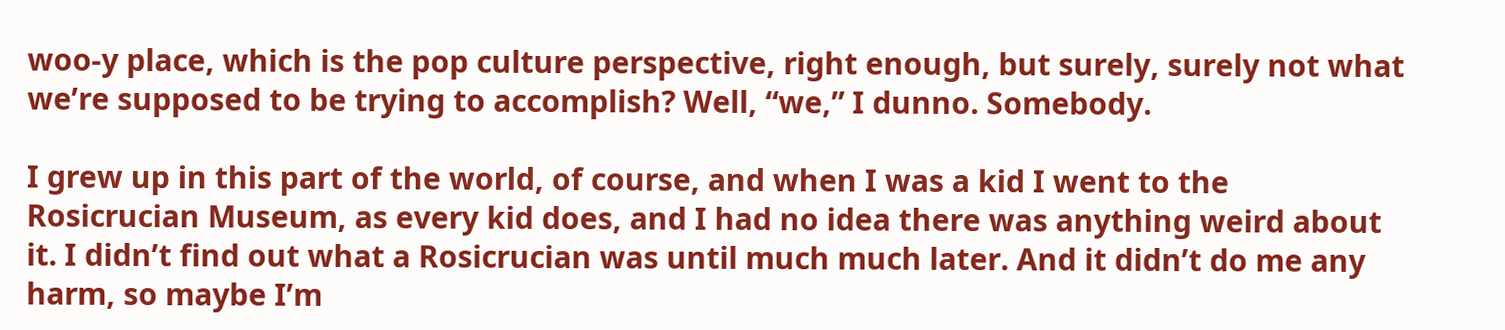woo-y place, which is the pop culture perspective, right enough, but surely, surely not what we’re supposed to be trying to accomplish? Well, “we,” I dunno. Somebody.

I grew up in this part of the world, of course, and when I was a kid I went to the Rosicrucian Museum, as every kid does, and I had no idea there was anything weird about it. I didn’t find out what a Rosicrucian was until much much later. And it didn’t do me any harm, so maybe I’m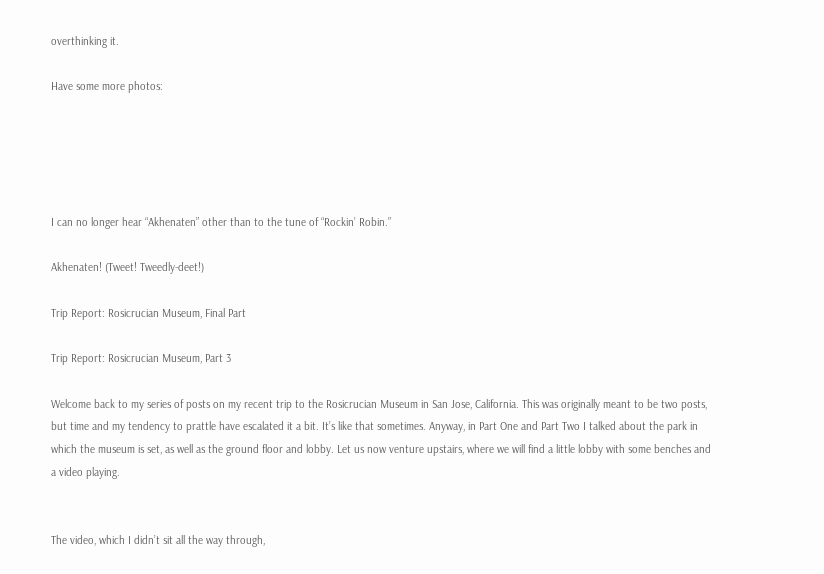overthinking it.

Have some more photos:





I can no longer hear “Akhenaten” other than to the tune of “Rockin’ Robin.”

Akhenaten! (Tweet! Tweedly-deet!)

Trip Report: Rosicrucian Museum, Final Part

Trip Report: Rosicrucian Museum, Part 3

Welcome back to my series of posts on my recent trip to the Rosicrucian Museum in San Jose, California. This was originally meant to be two posts, but time and my tendency to prattle have escalated it a bit. It’s like that sometimes. Anyway, in Part One and Part Two I talked about the park in which the museum is set, as well as the ground floor and lobby. Let us now venture upstairs, where we will find a little lobby with some benches and a video playing.


The video, which I didn’t sit all the way through,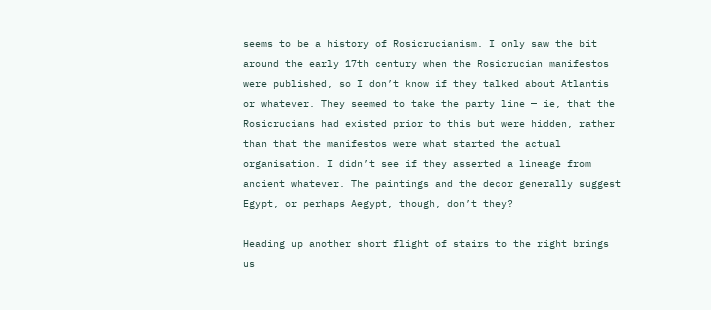seems to be a history of Rosicrucianism. I only saw the bit around the early 17th century when the Rosicrucian manifestos were published, so I don’t know if they talked about Atlantis or whatever. They seemed to take the party line — ie, that the Rosicrucians had existed prior to this but were hidden, rather than that the manifestos were what started the actual organisation. I didn’t see if they asserted a lineage from ancient whatever. The paintings and the decor generally suggest Egypt, or perhaps Aegypt, though, don’t they?

Heading up another short flight of stairs to the right brings us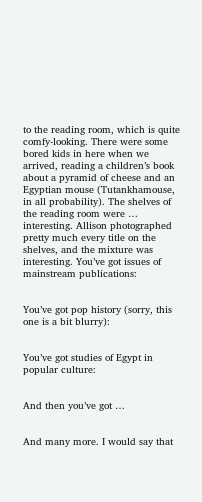to the reading room, which is quite comfy-looking. There were some bored kids in here when we arrived, reading a children’s book about a pyramid of cheese and an Egyptian mouse (Tutankhamouse, in all probability). The shelves of the reading room were … interesting. Allison photographed pretty much every title on the shelves, and the mixture was interesting. You’ve got issues of mainstream publications:


You’ve got pop history (sorry, this one is a bit blurry):


You’ve got studies of Egypt in popular culture:


And then you’ve got …


And many more. I would say that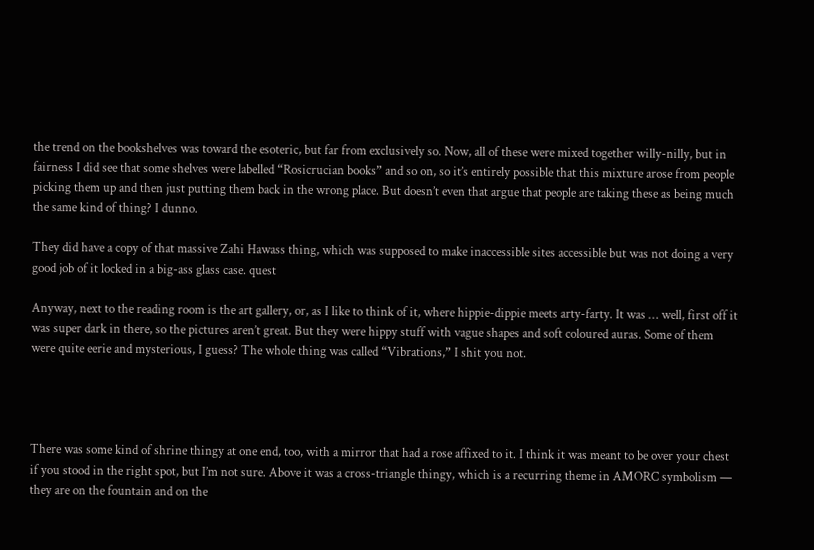the trend on the bookshelves was toward the esoteric, but far from exclusively so. Now, all of these were mixed together willy-nilly, but in fairness I did see that some shelves were labelled “Rosicrucian books” and so on, so it’s entirely possible that this mixture arose from people picking them up and then just putting them back in the wrong place. But doesn’t even that argue that people are taking these as being much the same kind of thing? I dunno.

They did have a copy of that massive Zahi Hawass thing, which was supposed to make inaccessible sites accessible but was not doing a very good job of it locked in a big-ass glass case. quest

Anyway, next to the reading room is the art gallery, or, as I like to think of it, where hippie-dippie meets arty-farty. It was … well, first off it was super dark in there, so the pictures aren’t great. But they were hippy stuff with vague shapes and soft coloured auras. Some of them were quite eerie and mysterious, I guess? The whole thing was called “Vibrations,” I shit you not.




There was some kind of shrine thingy at one end, too, with a mirror that had a rose affixed to it. I think it was meant to be over your chest if you stood in the right spot, but I’m not sure. Above it was a cross-triangle thingy, which is a recurring theme in AMORC symbolism — they are on the fountain and on the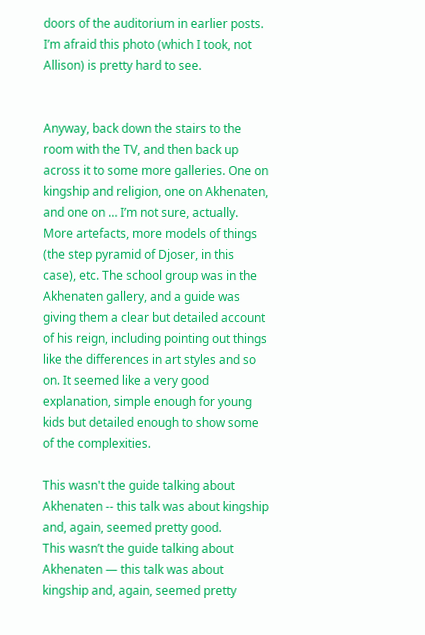doors of the auditorium in earlier posts. I’m afraid this photo (which I took, not Allison) is pretty hard to see.


Anyway, back down the stairs to the room with the TV, and then back up across it to some more galleries. One on kingship and religion, one on Akhenaten, and one on … I’m not sure, actually. More artefacts, more models of things (the step pyramid of Djoser, in this case), etc. The school group was in the Akhenaten gallery, and a guide was giving them a clear but detailed account of his reign, including pointing out things like the differences in art styles and so on. It seemed like a very good explanation, simple enough for young kids but detailed enough to show some of the complexities.

This wasn't the guide talking about Akhenaten -- this talk was about kingship and, again, seemed pretty good.
This wasn’t the guide talking about Akhenaten — this talk was about kingship and, again, seemed pretty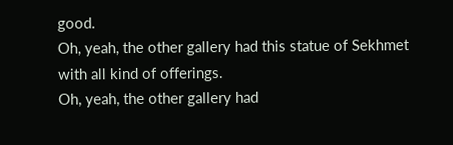good.
Oh, yeah, the other gallery had this statue of Sekhmet with all kind of offerings.
Oh, yeah, the other gallery had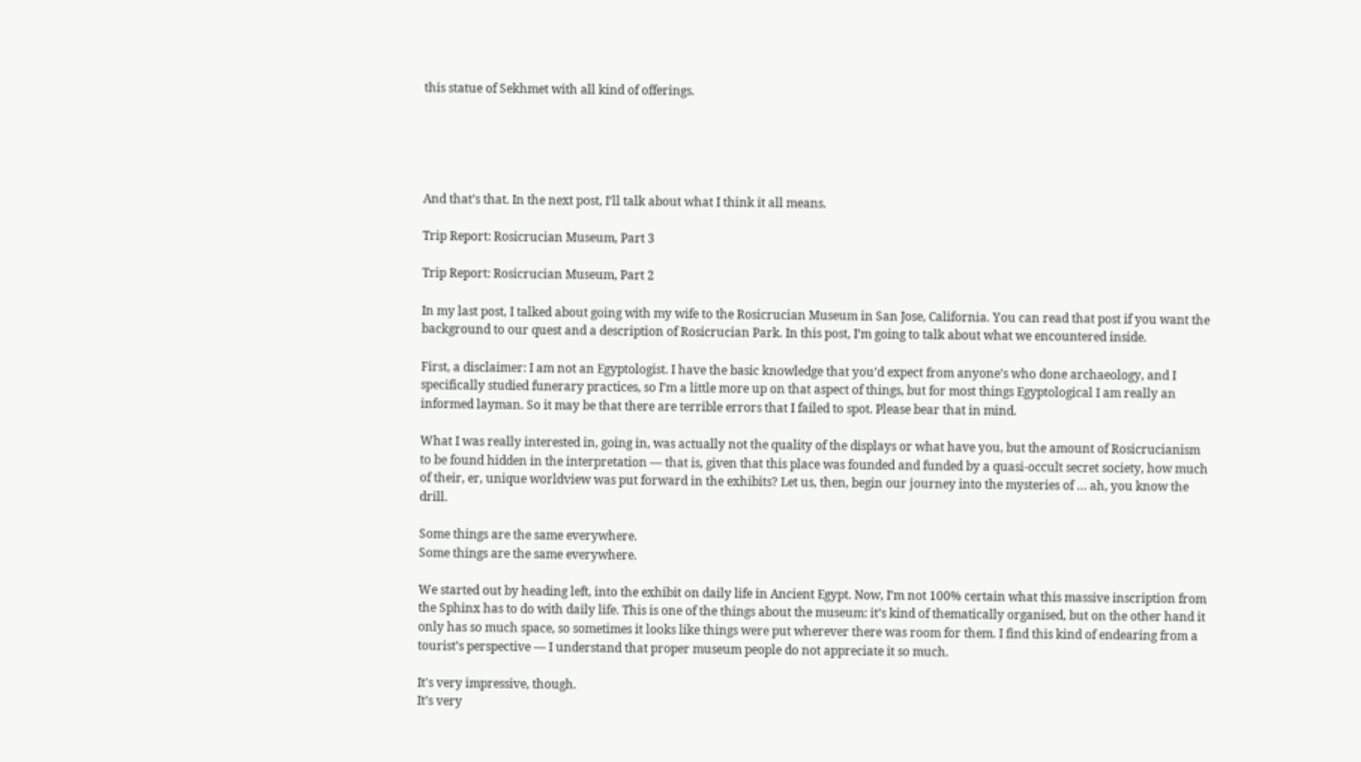this statue of Sekhmet with all kind of offerings.





And that’s that. In the next post, I’ll talk about what I think it all means.

Trip Report: Rosicrucian Museum, Part 3

Trip Report: Rosicrucian Museum, Part 2

In my last post, I talked about going with my wife to the Rosicrucian Museum in San Jose, California. You can read that post if you want the background to our quest and a description of Rosicrucian Park. In this post, I’m going to talk about what we encountered inside.

First, a disclaimer: I am not an Egyptologist. I have the basic knowledge that you’d expect from anyone’s who done archaeology, and I specifically studied funerary practices, so I’m a little more up on that aspect of things, but for most things Egyptological I am really an informed layman. So it may be that there are terrible errors that I failed to spot. Please bear that in mind.

What I was really interested in, going in, was actually not the quality of the displays or what have you, but the amount of Rosicrucianism to be found hidden in the interpretation — that is, given that this place was founded and funded by a quasi-occult secret society, how much of their, er, unique worldview was put forward in the exhibits? Let us, then, begin our journey into the mysteries of … ah, you know the drill.

Some things are the same everywhere.
Some things are the same everywhere.

We started out by heading left, into the exhibit on daily life in Ancient Egypt. Now, I’m not 100% certain what this massive inscription from the Sphinx has to do with daily life. This is one of the things about the museum: it’s kind of thematically organised, but on the other hand it only has so much space, so sometimes it looks like things were put wherever there was room for them. I find this kind of endearing from a tourist’s perspective — I understand that proper museum people do not appreciate it so much.

It's very impressive, though.
It’s very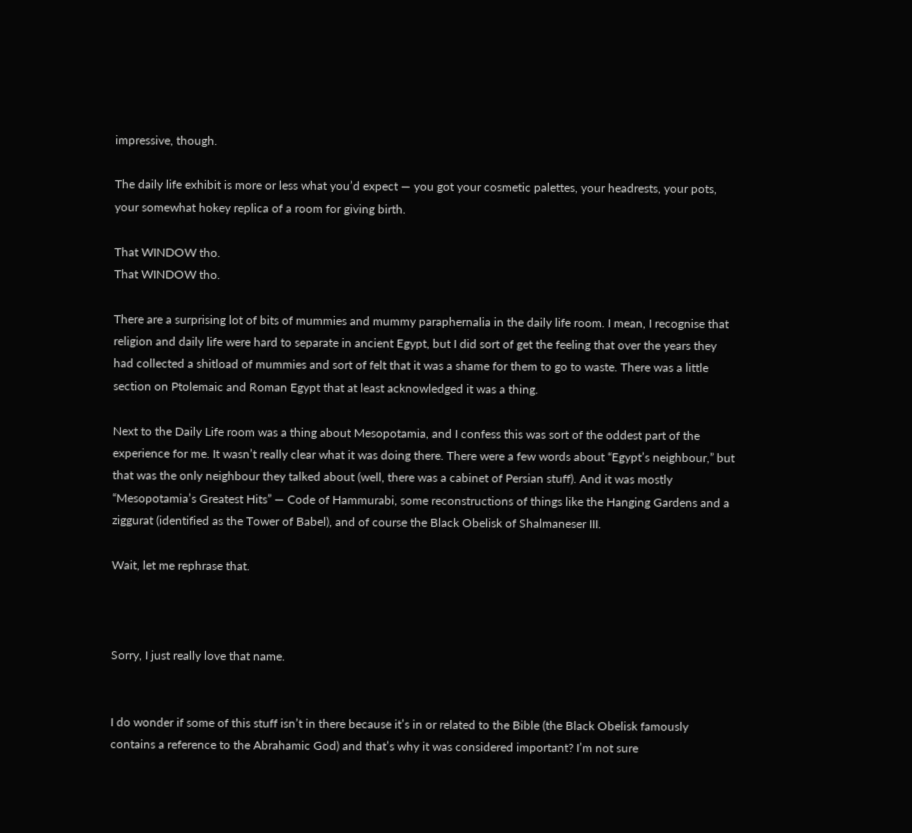impressive, though.

The daily life exhibit is more or less what you’d expect — you got your cosmetic palettes, your headrests, your pots, your somewhat hokey replica of a room for giving birth.

That WINDOW tho.
That WINDOW tho.

There are a surprising lot of bits of mummies and mummy paraphernalia in the daily life room. I mean, I recognise that religion and daily life were hard to separate in ancient Egypt, but I did sort of get the feeling that over the years they had collected a shitload of mummies and sort of felt that it was a shame for them to go to waste. There was a little section on Ptolemaic and Roman Egypt that at least acknowledged it was a thing.

Next to the Daily Life room was a thing about Mesopotamia, and I confess this was sort of the oddest part of the experience for me. It wasn’t really clear what it was doing there. There were a few words about “Egypt’s neighbour,” but that was the only neighbour they talked about (well, there was a cabinet of Persian stuff). And it was mostly “Mesopotamia’s Greatest Hits” — Code of Hammurabi, some reconstructions of things like the Hanging Gardens and a ziggurat (identified as the Tower of Babel), and of course the Black Obelisk of Shalmaneser III.

Wait, let me rephrase that.



Sorry, I just really love that name.


I do wonder if some of this stuff isn’t in there because it’s in or related to the Bible (the Black Obelisk famously contains a reference to the Abrahamic God) and that’s why it was considered important? I’m not sure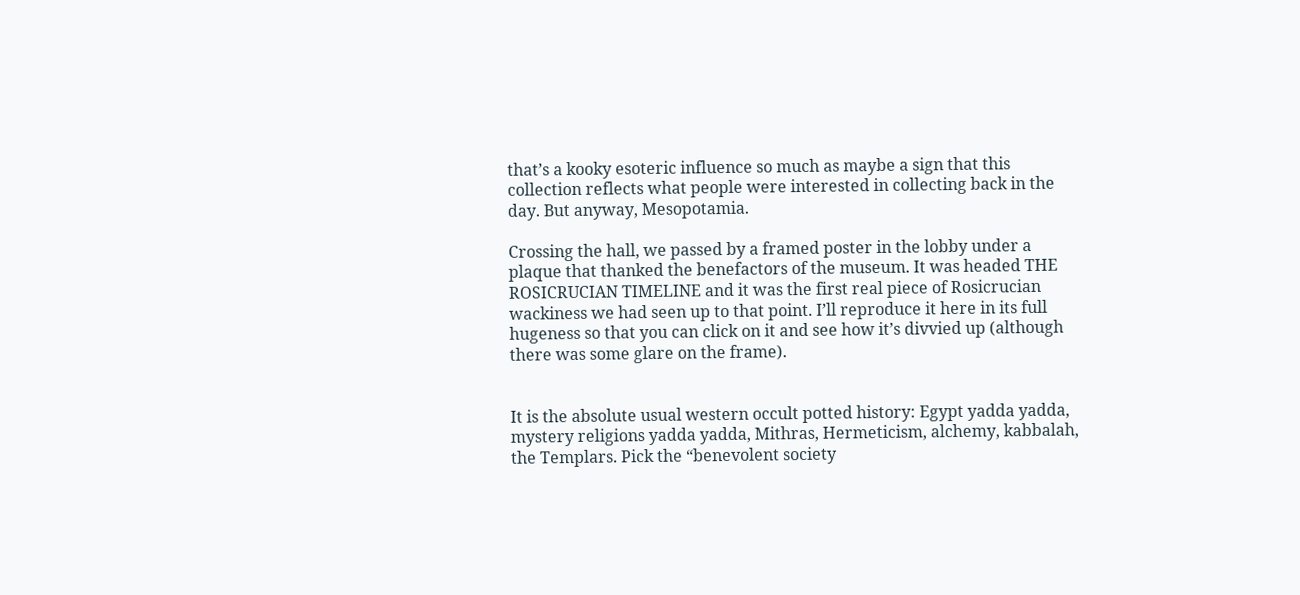that’s a kooky esoteric influence so much as maybe a sign that this collection reflects what people were interested in collecting back in the day. But anyway, Mesopotamia.

Crossing the hall, we passed by a framed poster in the lobby under a plaque that thanked the benefactors of the museum. It was headed THE ROSICRUCIAN TIMELINE and it was the first real piece of Rosicrucian wackiness we had seen up to that point. I’ll reproduce it here in its full hugeness so that you can click on it and see how it’s divvied up (although there was some glare on the frame).


It is the absolute usual western occult potted history: Egypt yadda yadda, mystery religions yadda yadda, Mithras, Hermeticism, alchemy, kabbalah, the Templars. Pick the “benevolent society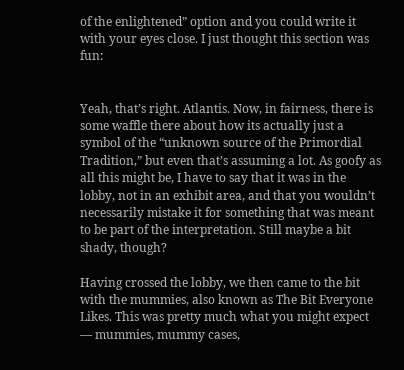of the enlightened” option and you could write it with your eyes close. I just thought this section was fun:


Yeah, that’s right. Atlantis. Now, in fairness, there is some waffle there about how its actually just a symbol of the “unknown source of the Primordial Tradition,” but even that’s assuming a lot. As goofy as all this might be, I have to say that it was in the lobby, not in an exhibit area, and that you wouldn’t necessarily mistake it for something that was meant to be part of the interpretation. Still maybe a bit shady, though?

Having crossed the lobby, we then came to the bit with the mummies, also known as The Bit Everyone Likes. This was pretty much what you might expect — mummies, mummy cases,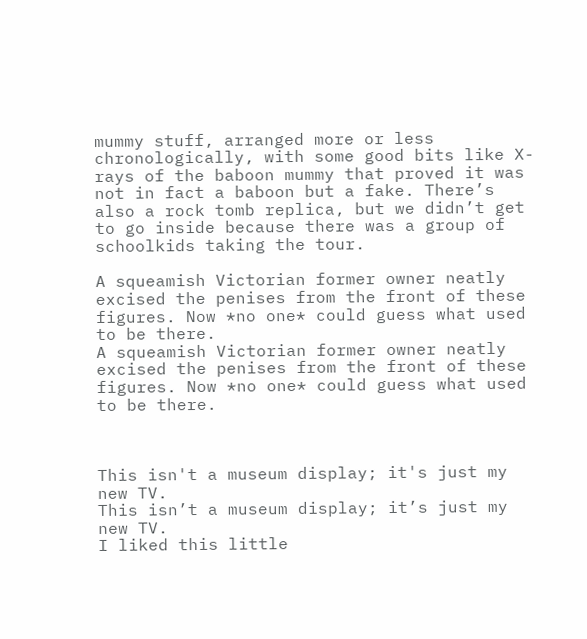mummy stuff, arranged more or less chronologically, with some good bits like X-rays of the baboon mummy that proved it was not in fact a baboon but a fake. There’s also a rock tomb replica, but we didn’t get to go inside because there was a group of schoolkids taking the tour.

A squeamish Victorian former owner neatly excised the penises from the front of these figures. Now *no one* could guess what used to be there.
A squeamish Victorian former owner neatly excised the penises from the front of these figures. Now *no one* could guess what used to be there.



This isn't a museum display; it's just my new TV.
This isn’t a museum display; it’s just my new TV.
I liked this little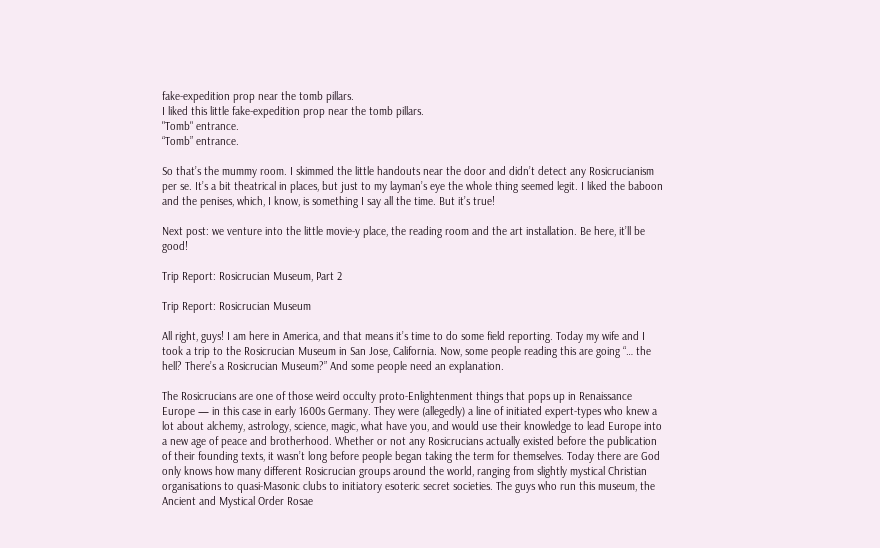fake-expedition prop near the tomb pillars.
I liked this little fake-expedition prop near the tomb pillars.
"Tomb" entrance.
“Tomb” entrance.

So that’s the mummy room. I skimmed the little handouts near the door and didn’t detect any Rosicrucianism per se. It’s a bit theatrical in places, but just to my layman’s eye the whole thing seemed legit. I liked the baboon and the penises, which, I know, is something I say all the time. But it’s true!

Next post: we venture into the little movie-y place, the reading room and the art installation. Be here, it’ll be good!

Trip Report: Rosicrucian Museum, Part 2

Trip Report: Rosicrucian Museum

All right, guys! I am here in America, and that means it’s time to do some field reporting. Today my wife and I took a trip to the Rosicrucian Museum in San Jose, California. Now, some people reading this are going “… the hell? There’s a Rosicrucian Museum?” And some people need an explanation.

The Rosicrucians are one of those weird occulty proto-Enlightenment things that pops up in Renaissance Europe — in this case in early 1600s Germany. They were (allegedly) a line of initiated expert-types who knew a lot about alchemy, astrology, science, magic, what have you, and would use their knowledge to lead Europe into a new age of peace and brotherhood. Whether or not any Rosicrucians actually existed before the publication of their founding texts, it wasn’t long before people began taking the term for themselves. Today there are God only knows how many different Rosicrucian groups around the world, ranging from slightly mystical Christian organisations to quasi-Masonic clubs to initiatory esoteric secret societies. The guys who run this museum, the Ancient and Mystical Order Rosae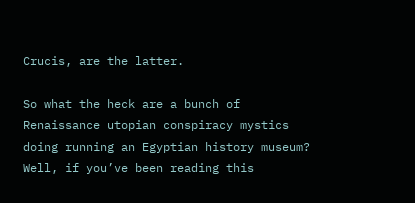Crucis, are the latter.

So what the heck are a bunch of Renaissance utopian conspiracy mystics doing running an Egyptian history museum? Well, if you’ve been reading this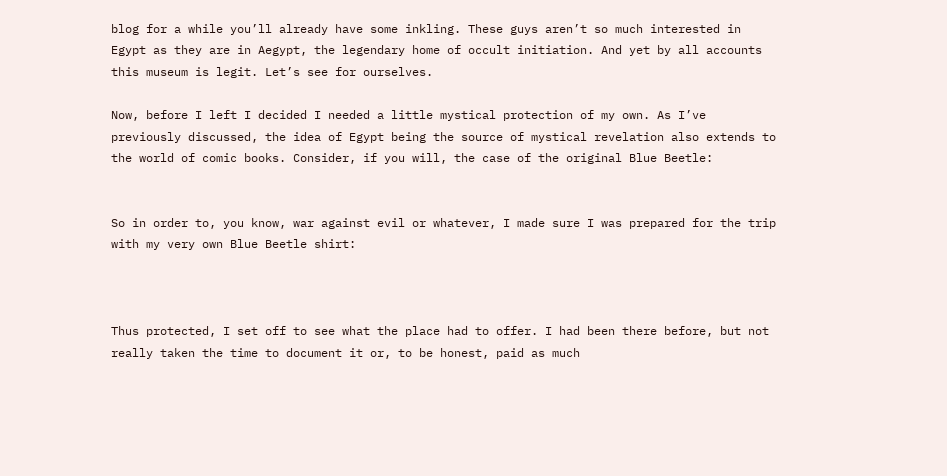blog for a while you’ll already have some inkling. These guys aren’t so much interested in Egypt as they are in Aegypt, the legendary home of occult initiation. And yet by all accounts this museum is legit. Let’s see for ourselves.

Now, before I left I decided I needed a little mystical protection of my own. As I’ve previously discussed, the idea of Egypt being the source of mystical revelation also extends to the world of comic books. Consider, if you will, the case of the original Blue Beetle:


So in order to, you know, war against evil or whatever, I made sure I was prepared for the trip with my very own Blue Beetle shirt:



Thus protected, I set off to see what the place had to offer. I had been there before, but not really taken the time to document it or, to be honest, paid as much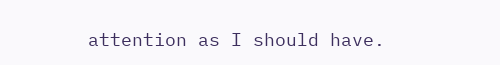attention as I should have.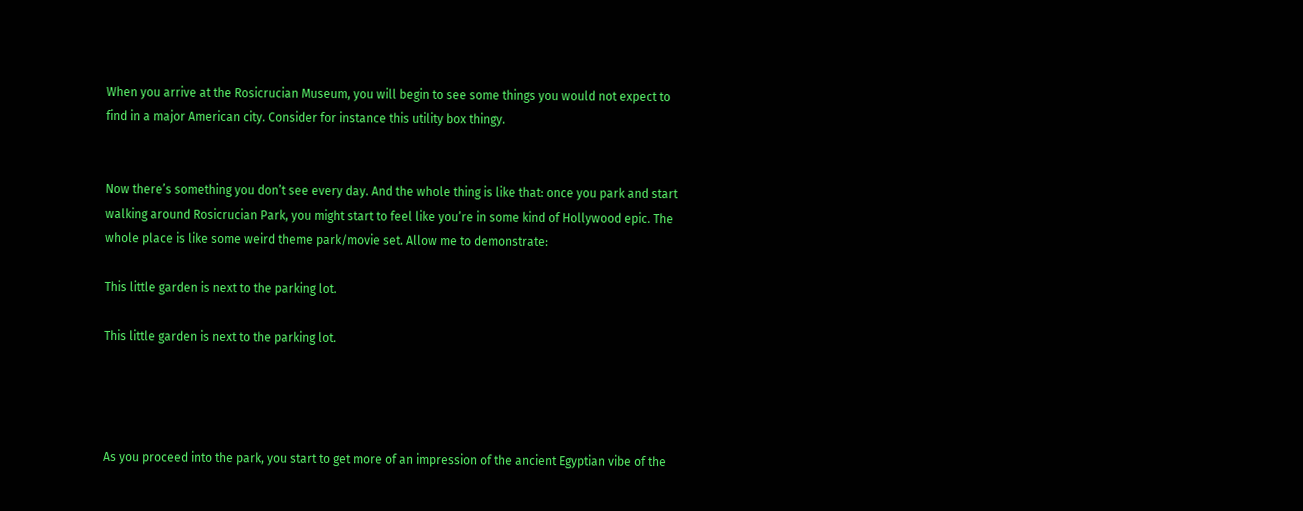When you arrive at the Rosicrucian Museum, you will begin to see some things you would not expect to find in a major American city. Consider for instance this utility box thingy.


Now there’s something you don’t see every day. And the whole thing is like that: once you park and start walking around Rosicrucian Park, you might start to feel like you’re in some kind of Hollywood epic. The whole place is like some weird theme park/movie set. Allow me to demonstrate:

This little garden is next to the parking lot.

This little garden is next to the parking lot.




As you proceed into the park, you start to get more of an impression of the ancient Egyptian vibe of the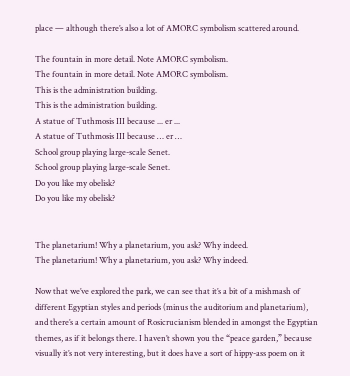place — although there’s also a lot of AMORC symbolism scattered around.

The fountain in more detail. Note AMORC symbolism.
The fountain in more detail. Note AMORC symbolism.
This is the administration building.
This is the administration building.
A statue of Tuthmosis III because ... er ...
A statue of Tuthmosis III because … er …
School group playing large-scale Senet.
School group playing large-scale Senet.
Do you like my obelisk?
Do you like my obelisk?


The planetarium! Why a planetarium, you ask? Why indeed.
The planetarium! Why a planetarium, you ask? Why indeed.

Now that we’ve explored the park, we can see that it’s a bit of a mishmash of different Egyptian styles and periods (minus the auditorium and planetarium), and there’s a certain amount of Rosicrucianism blended in amongst the Egyptian themes, as if it belongs there. I haven’t shown you the “peace garden,” because visually it’s not very interesting, but it does have a sort of hippy-ass poem on it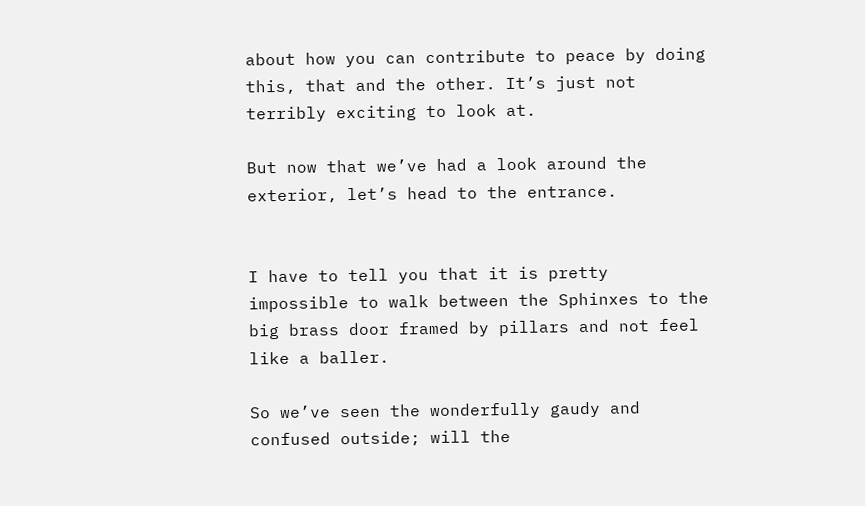about how you can contribute to peace by doing this, that and the other. It’s just not terribly exciting to look at.

But now that we’ve had a look around the exterior, let’s head to the entrance.


I have to tell you that it is pretty impossible to walk between the Sphinxes to the big brass door framed by pillars and not feel like a baller.

So we’ve seen the wonderfully gaudy and confused outside; will the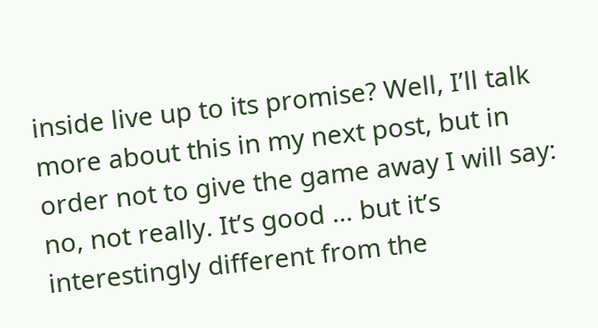inside live up to its promise? Well, I’ll talk more about this in my next post, but in order not to give the game away I will say: no, not really. It’s good … but it’s interestingly different from the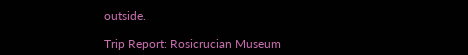outside.

Trip Report: Rosicrucian Museum